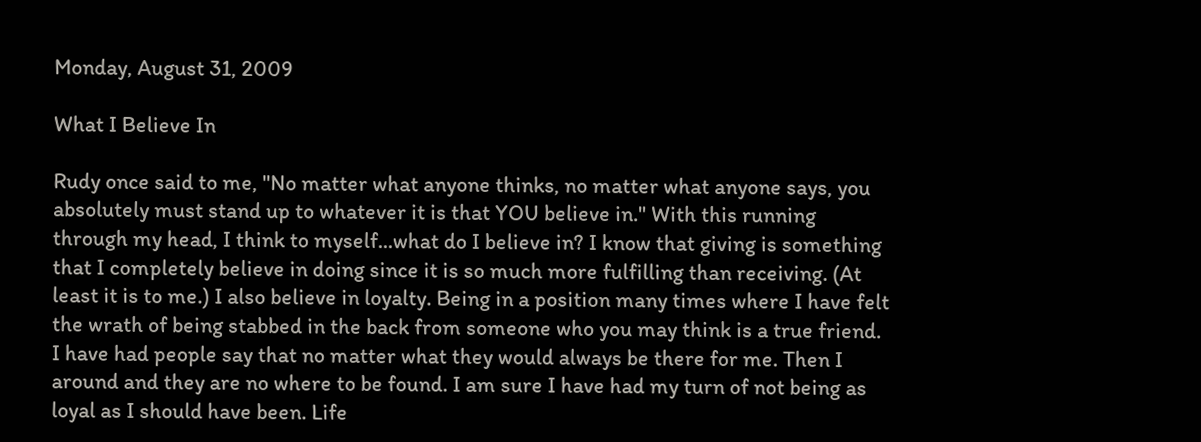Monday, August 31, 2009

What I Believe In

Rudy once said to me, "No matter what anyone thinks, no matter what anyone says, you absolutely must stand up to whatever it is that YOU believe in." With this running through my head, I think to myself...what do I believe in? I know that giving is something that I completely believe in doing since it is so much more fulfilling than receiving. (At least it is to me.) I also believe in loyalty. Being in a position many times where I have felt the wrath of being stabbed in the back from someone who you may think is a true friend. I have had people say that no matter what they would always be there for me. Then I around and they are no where to be found. I am sure I have had my turn of not being as loyal as I should have been. Life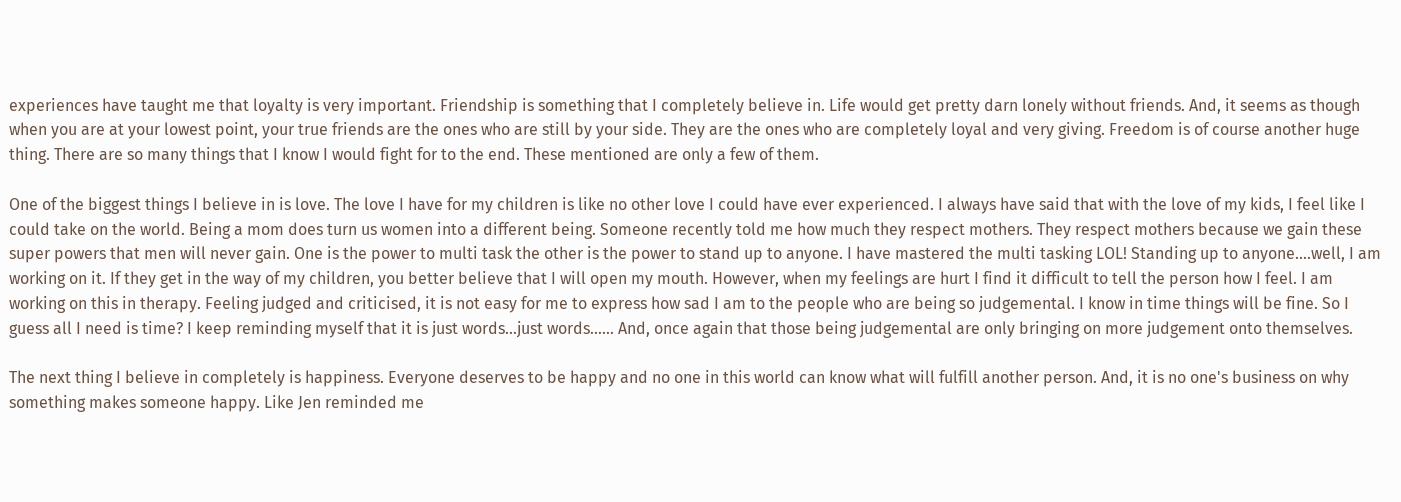experiences have taught me that loyalty is very important. Friendship is something that I completely believe in. Life would get pretty darn lonely without friends. And, it seems as though when you are at your lowest point, your true friends are the ones who are still by your side. They are the ones who are completely loyal and very giving. Freedom is of course another huge thing. There are so many things that I know I would fight for to the end. These mentioned are only a few of them.

One of the biggest things I believe in is love. The love I have for my children is like no other love I could have ever experienced. I always have said that with the love of my kids, I feel like I could take on the world. Being a mom does turn us women into a different being. Someone recently told me how much they respect mothers. They respect mothers because we gain these super powers that men will never gain. One is the power to multi task the other is the power to stand up to anyone. I have mastered the multi tasking LOL! Standing up to anyone....well, I am working on it. If they get in the way of my children, you better believe that I will open my mouth. However, when my feelings are hurt I find it difficult to tell the person how I feel. I am working on this in therapy. Feeling judged and criticised, it is not easy for me to express how sad I am to the people who are being so judgemental. I know in time things will be fine. So I guess all I need is time? I keep reminding myself that it is just words...just words...... And, once again that those being judgemental are only bringing on more judgement onto themselves.

The next thing I believe in completely is happiness. Everyone deserves to be happy and no one in this world can know what will fulfill another person. And, it is no one's business on why something makes someone happy. Like Jen reminded me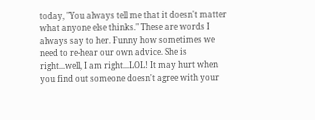today, "You always tell me that it doesn't matter what anyone else thinks." These are words I always say to her. Funny how sometimes we need to re-hear our own advice. She is right...well, I am right...LOL! It may hurt when you find out someone doesn't agree with your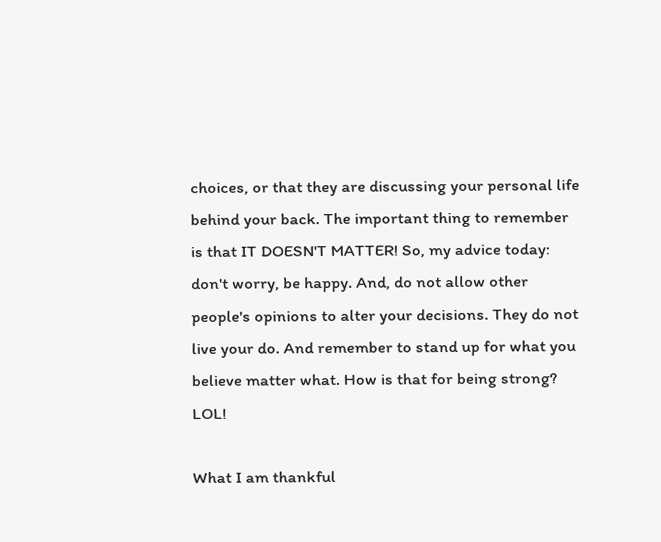choices, or that they are discussing your personal life behind your back. The important thing to remember is that IT DOESN'T MATTER! So, my advice today: don't worry, be happy. And, do not allow other people's opinions to alter your decisions. They do not live your do. And remember to stand up for what you believe matter what. How is that for being strong? LOL!

What I am thankful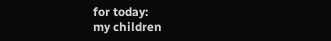for today:
my children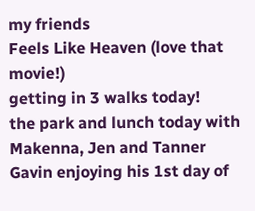my friends
Feels Like Heaven (love that movie!)
getting in 3 walks today!
the park and lunch today with Makenna, Jen and Tanner
Gavin enjoying his 1st day of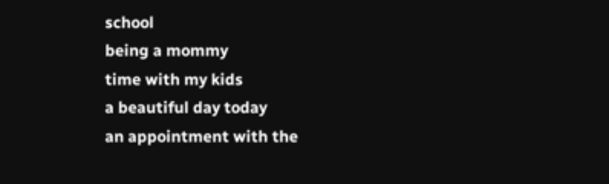school
being a mommy
time with my kids
a beautiful day today
an appointment with the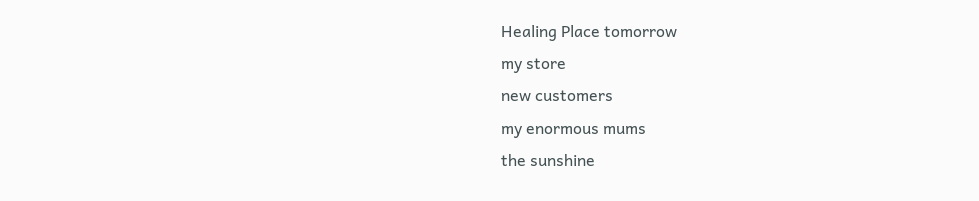Healing Place tomorrow
my store
new customers
my enormous mums
the sunshine